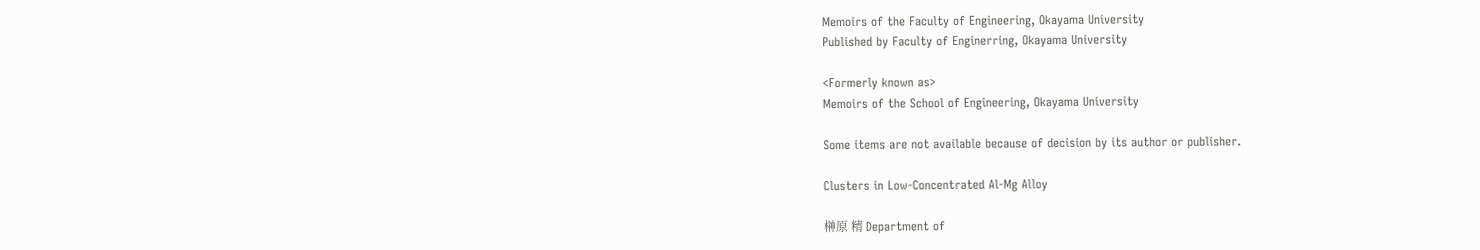Memoirs of the Faculty of Engineering, Okayama University
Published by Faculty of Enginerring, Okayama University

<Formerly known as>
Memoirs of the School of Engineering, Okayama University

Some items are not available because of decision by its author or publisher.

Clusters in Low-Concentrated Al-Mg Alloy

榊原 精 Department of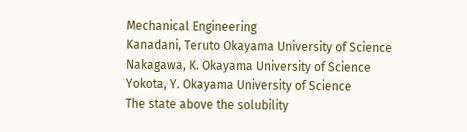Mechanical Engineering
Kanadani, Teruto Okayama University of Science
Nakagawa, K. Okayama University of Science
Yokota, Y. Okayama University of Science
The state above the solubility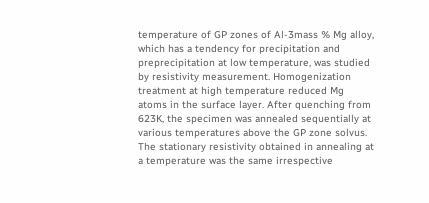temperature of GP zones of Al-3mass % Mg alloy, which has a tendency for precipitation and preprecipitation at low temperature, was studied by resistivity measurement. Homogenization treatment at high temperature reduced Mg atoms in the surface layer. After quenching from 623K, the specimen was annealed sequentially at various temperatures above the GP zone solvus. The stationary resistivity obtained in annealing at a temperature was the same irrespective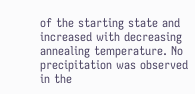of the starting state and increased with decreasing annealing temperature. No precipitation was observed in the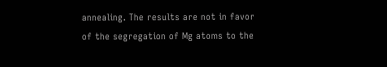annealing. The results are not in favor of the segregation of Mg atoms to the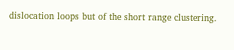dislocation loops but of the short range clustering.